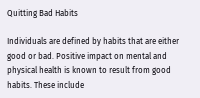Quitting Bad Habits

Individuals are defined by habits that are either good or bad. Positive impact on mental and physical health is known to result from good habits. These include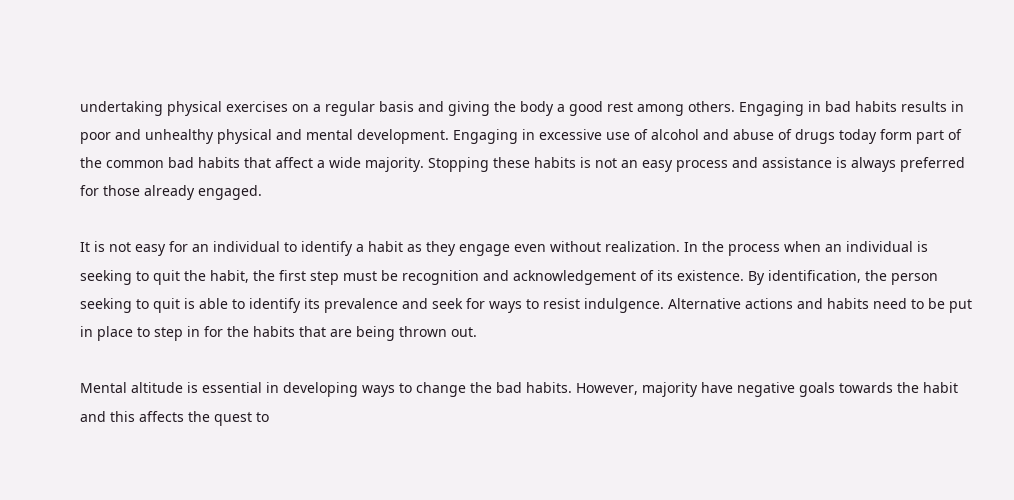undertaking physical exercises on a regular basis and giving the body a good rest among others. Engaging in bad habits results in poor and unhealthy physical and mental development. Engaging in excessive use of alcohol and abuse of drugs today form part of the common bad habits that affect a wide majority. Stopping these habits is not an easy process and assistance is always preferred for those already engaged.

It is not easy for an individual to identify a habit as they engage even without realization. In the process when an individual is seeking to quit the habit, the first step must be recognition and acknowledgement of its existence. By identification, the person seeking to quit is able to identify its prevalence and seek for ways to resist indulgence. Alternative actions and habits need to be put in place to step in for the habits that are being thrown out.

Mental altitude is essential in developing ways to change the bad habits. However, majority have negative goals towards the habit and this affects the quest to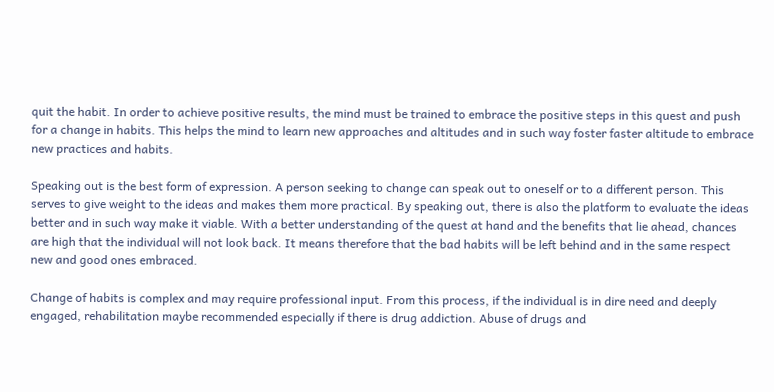quit the habit. In order to achieve positive results, the mind must be trained to embrace the positive steps in this quest and push for a change in habits. This helps the mind to learn new approaches and altitudes and in such way foster faster altitude to embrace new practices and habits.

Speaking out is the best form of expression. A person seeking to change can speak out to oneself or to a different person. This serves to give weight to the ideas and makes them more practical. By speaking out, there is also the platform to evaluate the ideas better and in such way make it viable. With a better understanding of the quest at hand and the benefits that lie ahead, chances are high that the individual will not look back. It means therefore that the bad habits will be left behind and in the same respect new and good ones embraced.

Change of habits is complex and may require professional input. From this process, if the individual is in dire need and deeply engaged, rehabilitation maybe recommended especially if there is drug addiction. Abuse of drugs and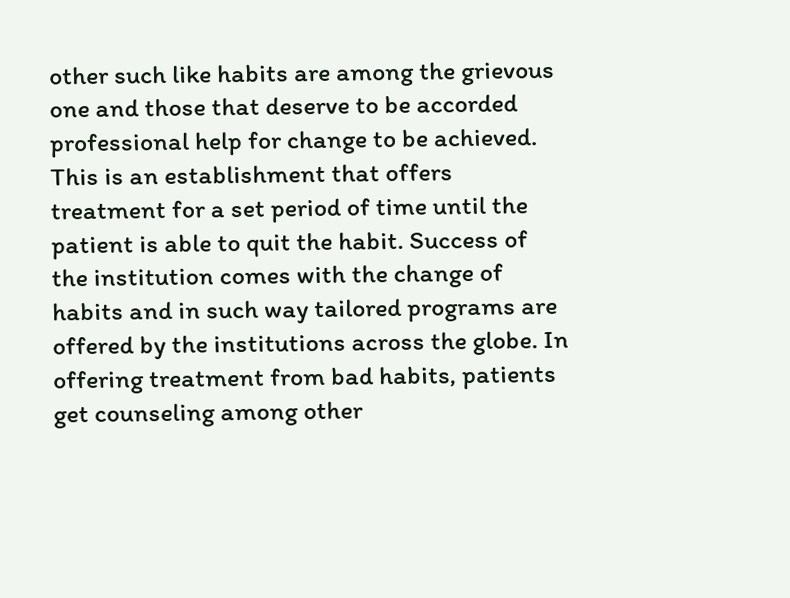other such like habits are among the grievous one and those that deserve to be accorded professional help for change to be achieved. This is an establishment that offers treatment for a set period of time until the patient is able to quit the habit. Success of the institution comes with the change of habits and in such way tailored programs are offered by the institutions across the globe. In offering treatment from bad habits, patients get counseling among other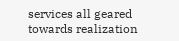services all geared towards realization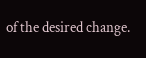of the desired change.